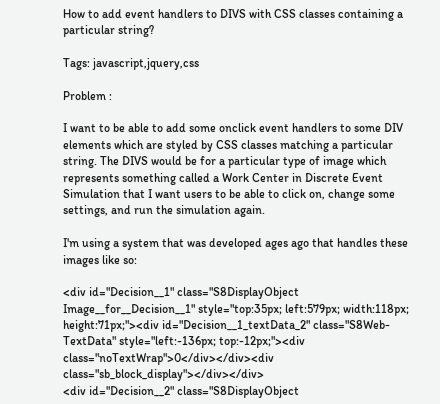How to add event handlers to DIVS with CSS classes containing a particular string?

Tags: javascript,jquery,css

Problem :

I want to be able to add some onclick event handlers to some DIV elements which are styled by CSS classes matching a particular string. The DIVS would be for a particular type of image which represents something called a Work Center in Discrete Event Simulation that I want users to be able to click on, change some settings, and run the simulation again.

I'm using a system that was developed ages ago that handles these images like so:

<div id="Decision__1" class="S8DisplayObject Image__for__Decision__1" style="top:35px; left:579px; width:118px; height:71px;"><div id="Decision__1_textData_2" class="S8Web-TextData" style="left:-136px; top:-12px;"><div class="noTextWrap">0</div></div><div class="sb_block_display"></div></div>
<div id="Decision__2" class="S8DisplayObject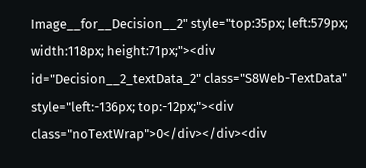Image__for__Decision__2" style="top:35px; left:579px; width:118px; height:71px;"><div id="Decision__2_textData_2" class="S8Web-TextData" style="left:-136px; top:-12px;"><div class="noTextWrap">0</div></div><div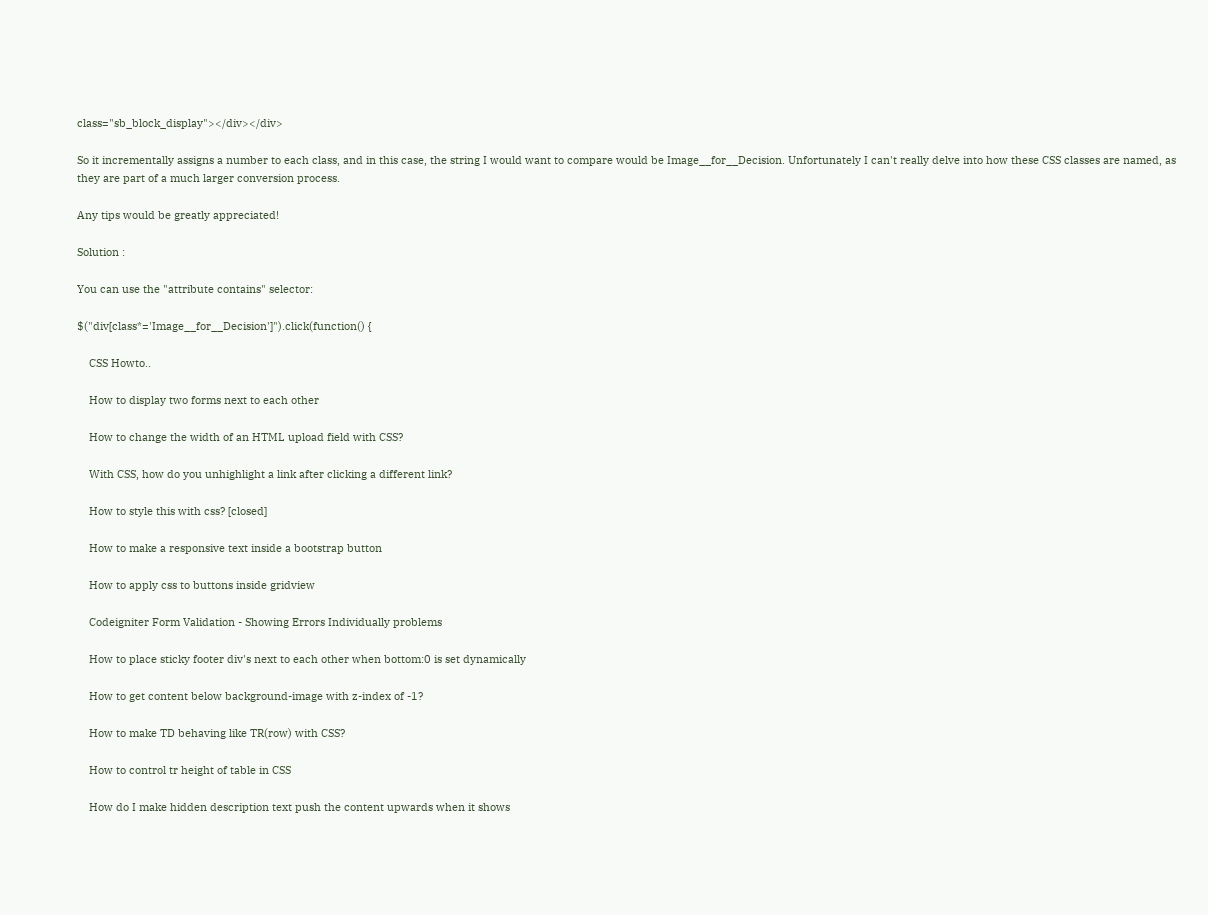class="sb_block_display"></div></div>

So it incrementally assigns a number to each class, and in this case, the string I would want to compare would be Image__for__Decision. Unfortunately I can't really delve into how these CSS classes are named, as they are part of a much larger conversion process.

Any tips would be greatly appreciated!

Solution :

You can use the "attribute contains" selector:

$("div[class*='Image__for__Decision']").click(function() {

    CSS Howto..

    How to display two forms next to each other

    How to change the width of an HTML upload field with CSS?

    With CSS, how do you unhighlight a link after clicking a different link?

    How to style this with css? [closed]

    How to make a responsive text inside a bootstrap button

    How to apply css to buttons inside gridview

    Codeigniter Form Validation - Showing Errors Individually problems

    How to place sticky footer div's next to each other when bottom:0 is set dynamically

    How to get content below background-image with z-index of -1?

    How to make TD behaving like TR(row) with CSS?

    How to control tr height of table in CSS

    How do I make hidden description text push the content upwards when it shows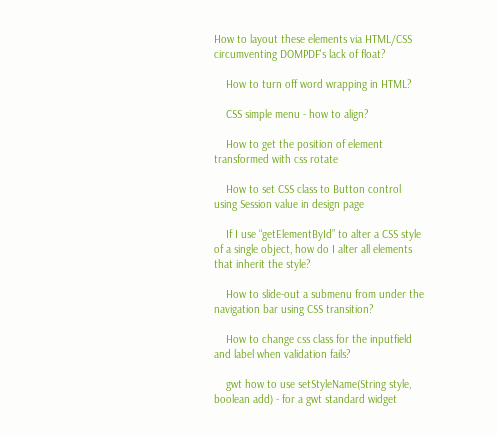How to layout these elements via HTML/CSS circumventing DOMPDF's lack of float?

    How to turn off word wrapping in HTML?

    CSS simple menu - how to align?

    How to get the position of element transformed with css rotate

    How to set CSS class to Button control using Session value in design page

    If I use “getElementById” to alter a CSS style of a single object, how do I alter all elements that inherit the style?

    How to slide-out a submenu from under the navigation bar using CSS transition?

    How to change css class for the inputfield and label when validation fails?

    gwt how to use setStyleName(String style, boolean add) - for a gwt standard widget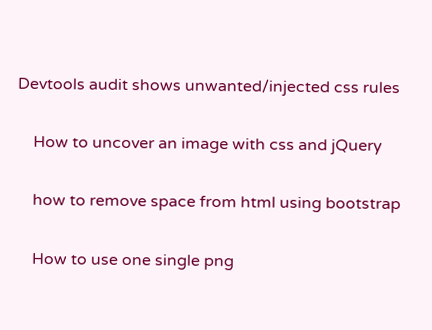Devtools audit shows unwanted/injected css rules

    How to uncover an image with css and jQuery

    how to remove space from html using bootstrap

    How to use one single png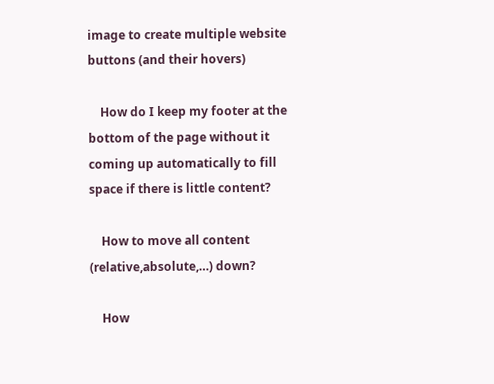image to create multiple website buttons (and their hovers)

    How do I keep my footer at the bottom of the page without it coming up automatically to fill space if there is little content?

    How to move all content (relative,absolute,…) down?

    How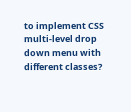to implement CSS multi-level drop down menu with different classes?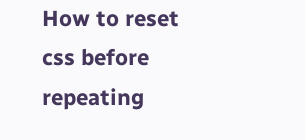How to reset css before repeating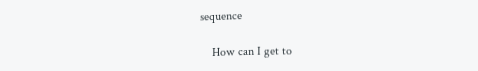sequence

    How can I get to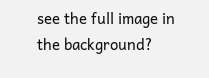see the full image in the background?